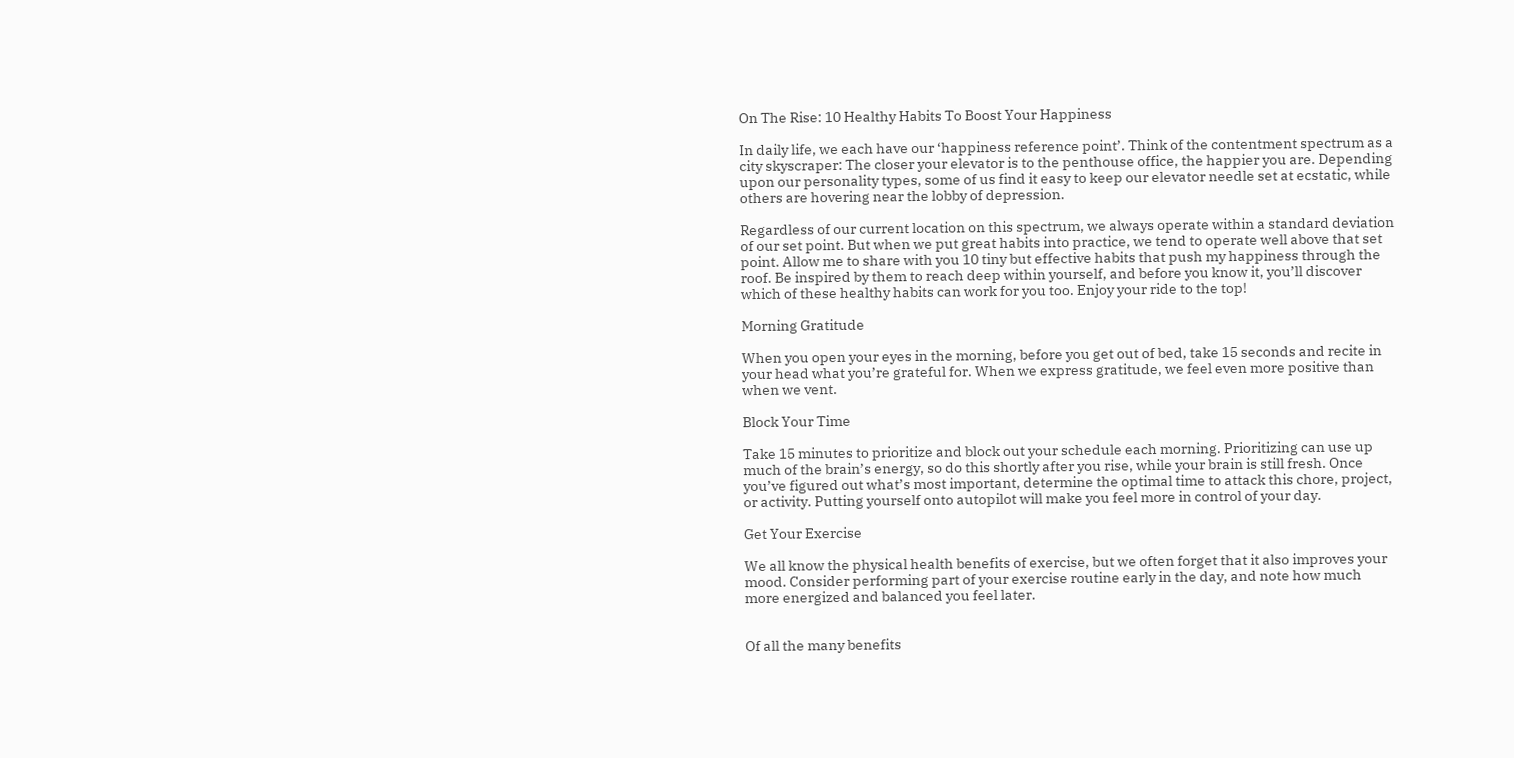On The Rise: 10 Healthy Habits To Boost Your Happiness

In daily life, we each have our ‘happiness reference point’. Think of the contentment spectrum as a city skyscraper: The closer your elevator is to the penthouse office, the happier you are. Depending upon our personality types, some of us find it easy to keep our elevator needle set at ecstatic, while others are hovering near the lobby of depression.

Regardless of our current location on this spectrum, we always operate within a standard deviation of our set point. But when we put great habits into practice, we tend to operate well above that set point. Allow me to share with you 10 tiny but effective habits that push my happiness through the roof. Be inspired by them to reach deep within yourself, and before you know it, you’ll discover which of these healthy habits can work for you too. Enjoy your ride to the top!

Morning Gratitude

When you open your eyes in the morning, before you get out of bed, take 15 seconds and recite in your head what you’re grateful for. When we express gratitude, we feel even more positive than when we vent.

Block Your Time

Take 15 minutes to prioritize and block out your schedule each morning. Prioritizing can use up much of the brain’s energy, so do this shortly after you rise, while your brain is still fresh. Once you’ve figured out what’s most important, determine the optimal time to attack this chore, project, or activity. Putting yourself onto autopilot will make you feel more in control of your day.

Get Your Exercise

We all know the physical health benefits of exercise, but we often forget that it also improves your mood. Consider performing part of your exercise routine early in the day, and note how much more energized and balanced you feel later.


Of all the many benefits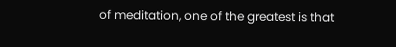of meditation, one of the greatest is that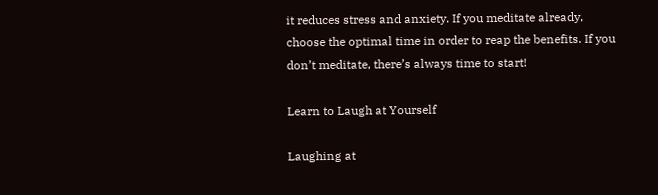it reduces stress and anxiety. If you meditate already, choose the optimal time in order to reap the benefits. If you don’t meditate, there’s always time to start!

Learn to Laugh at Yourself

Laughing at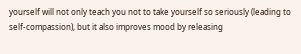yourself will not only teach you not to take yourself so seriously (leading to self-compassion), but it also improves mood by releasing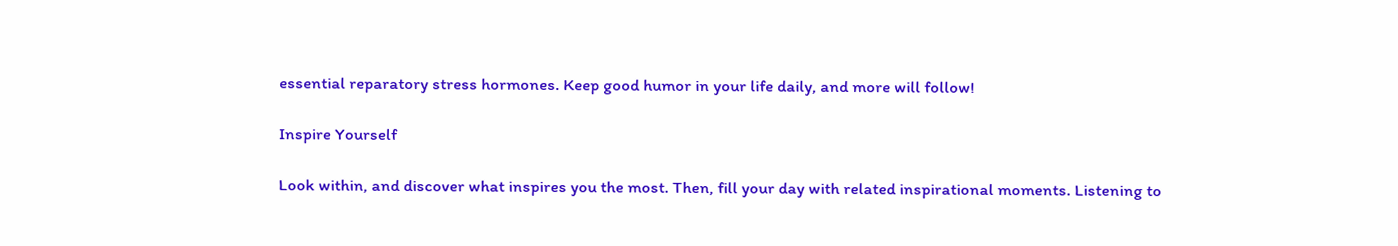essential reparatory stress hormones. Keep good humor in your life daily, and more will follow!

Inspire Yourself

Look within, and discover what inspires you the most. Then, fill your day with related inspirational moments. Listening to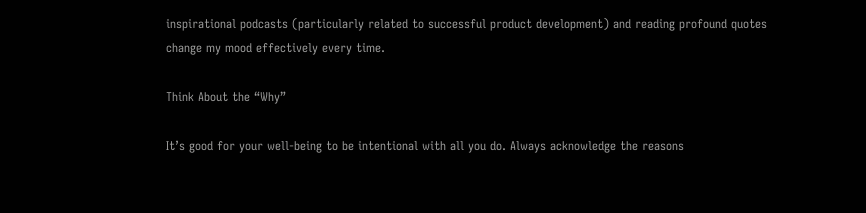inspirational podcasts (particularly related to successful product development) and reading profound quotes change my mood effectively every time.

Think About the “Why”

It’s good for your well-being to be intentional with all you do. Always acknowledge the reasons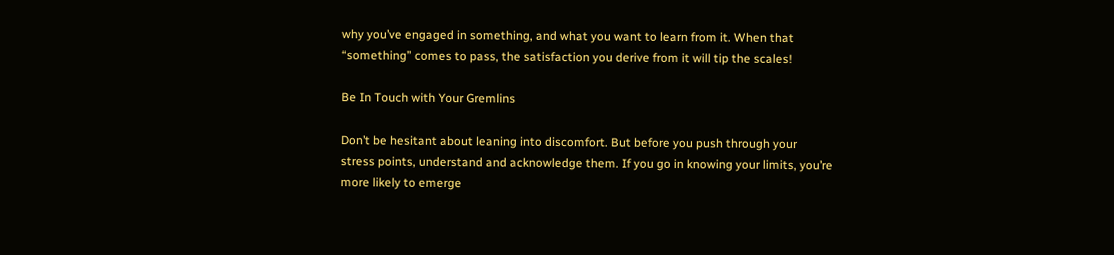why you’ve engaged in something, and what you want to learn from it. When that “something” comes to pass, the satisfaction you derive from it will tip the scales!

Be In Touch with Your Gremlins

Don’t be hesitant about leaning into discomfort. But before you push through your stress points, understand and acknowledge them. If you go in knowing your limits, you’re more likely to emerge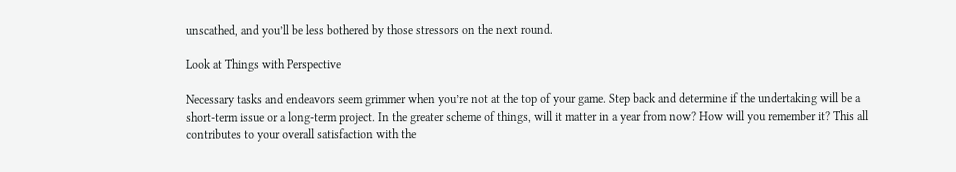unscathed, and you’ll be less bothered by those stressors on the next round.

Look at Things with Perspective

Necessary tasks and endeavors seem grimmer when you’re not at the top of your game. Step back and determine if the undertaking will be a short-term issue or a long-term project. In the greater scheme of things, will it matter in a year from now? How will you remember it? This all contributes to your overall satisfaction with the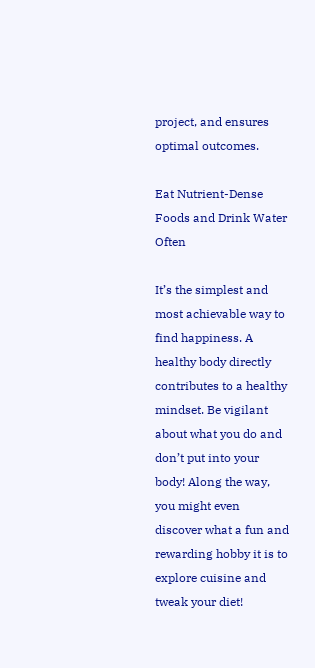project, and ensures optimal outcomes.

Eat Nutrient-Dense Foods and Drink Water Often

It’s the simplest and most achievable way to find happiness. A healthy body directly contributes to a healthy mindset. Be vigilant about what you do and don’t put into your body! Along the way, you might even discover what a fun and rewarding hobby it is to explore cuisine and tweak your diet!